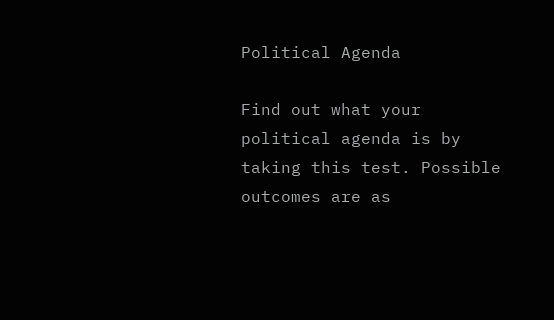Political Agenda

Find out what your political agenda is by taking this test. Possible outcomes are as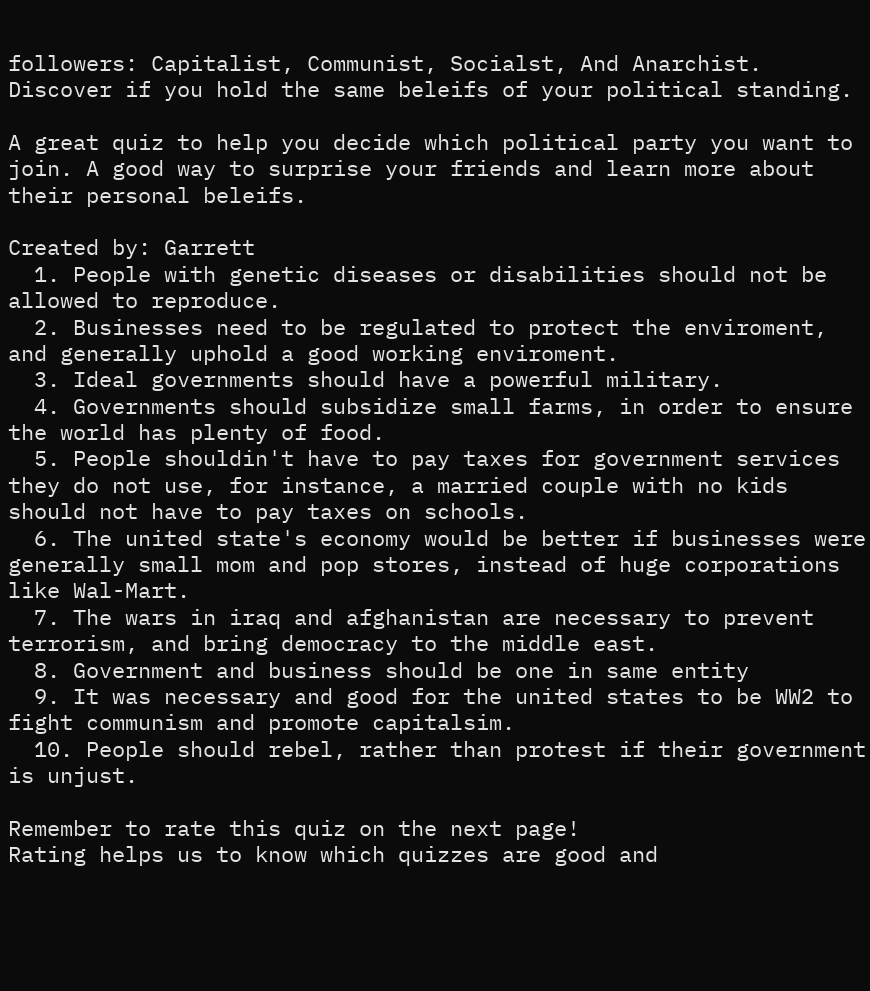followers: Capitalist, Communist, Socialst, And Anarchist. Discover if you hold the same beleifs of your political standing.

A great quiz to help you decide which political party you want to join. A good way to surprise your friends and learn more about their personal beleifs.

Created by: Garrett
  1. People with genetic diseases or disabilities should not be allowed to reproduce.
  2. Businesses need to be regulated to protect the enviroment, and generally uphold a good working enviroment.
  3. Ideal governments should have a powerful military.
  4. Governments should subsidize small farms, in order to ensure the world has plenty of food.
  5. People shouldin't have to pay taxes for government services they do not use, for instance, a married couple with no kids should not have to pay taxes on schools.
  6. The united state's economy would be better if businesses were generally small mom and pop stores, instead of huge corporations like Wal-Mart.
  7. The wars in iraq and afghanistan are necessary to prevent terrorism, and bring democracy to the middle east.
  8. Government and business should be one in same entity
  9. It was necessary and good for the united states to be WW2 to fight communism and promote capitalsim.
  10. People should rebel, rather than protest if their government is unjust.

Remember to rate this quiz on the next page!
Rating helps us to know which quizzes are good and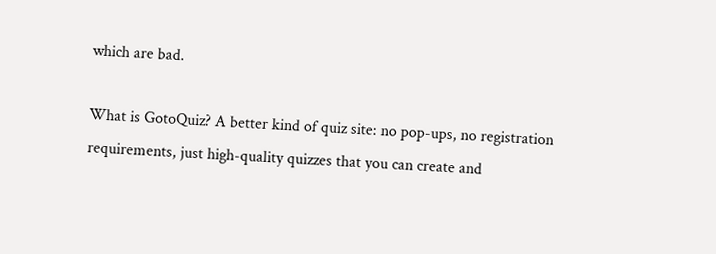which are bad.

What is GotoQuiz? A better kind of quiz site: no pop-ups, no registration requirements, just high-quality quizzes that you can create and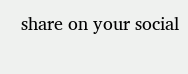share on your social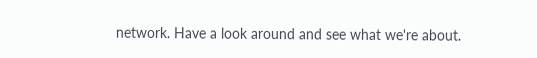network. Have a look around and see what we're about.